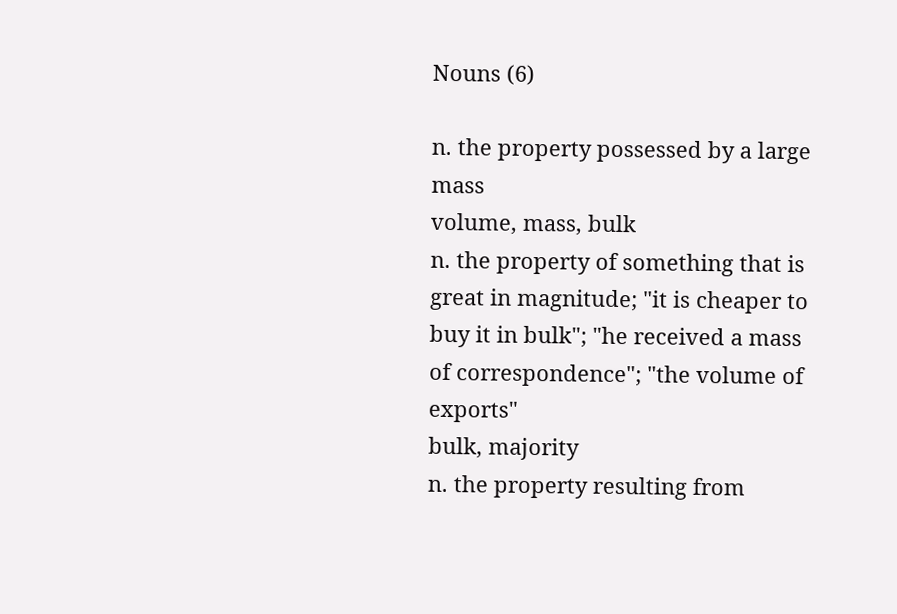Nouns (6)

n. the property possessed by a large mass
volume, mass, bulk
n. the property of something that is great in magnitude; "it is cheaper to buy it in bulk"; "he received a mass of correspondence"; "the volume of exports"
bulk, majority
n. the property resulting from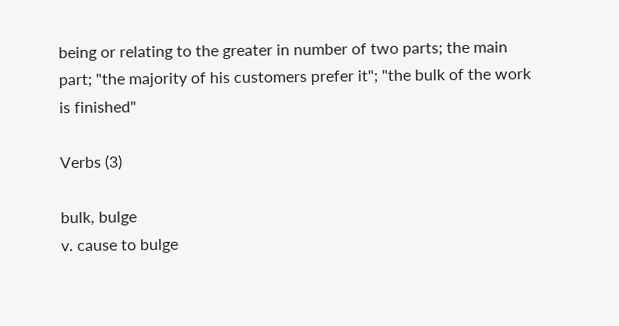being or relating to the greater in number of two parts; the main part; "the majority of his customers prefer it"; "the bulk of the work is finished"

Verbs (3)

bulk, bulge
v. cause to bulge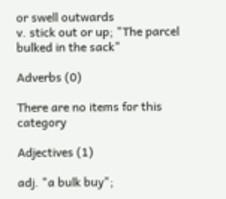or swell outwards
v. stick out or up; "The parcel bulked in the sack"

Adverbs (0)

There are no items for this category

Adjectives (1)

adj. "a bulk buy";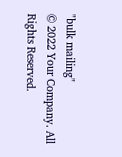"bulk mailing"
© 2022 Your Company. All Rights Reserved.